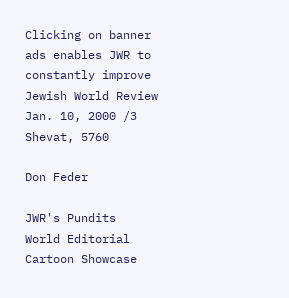Clicking on banner ads enables JWR to constantly improve
Jewish World Review Jan. 10, 2000 /3 Shevat, 5760

Don Feder

JWR's Pundits
World Editorial
Cartoon Showcase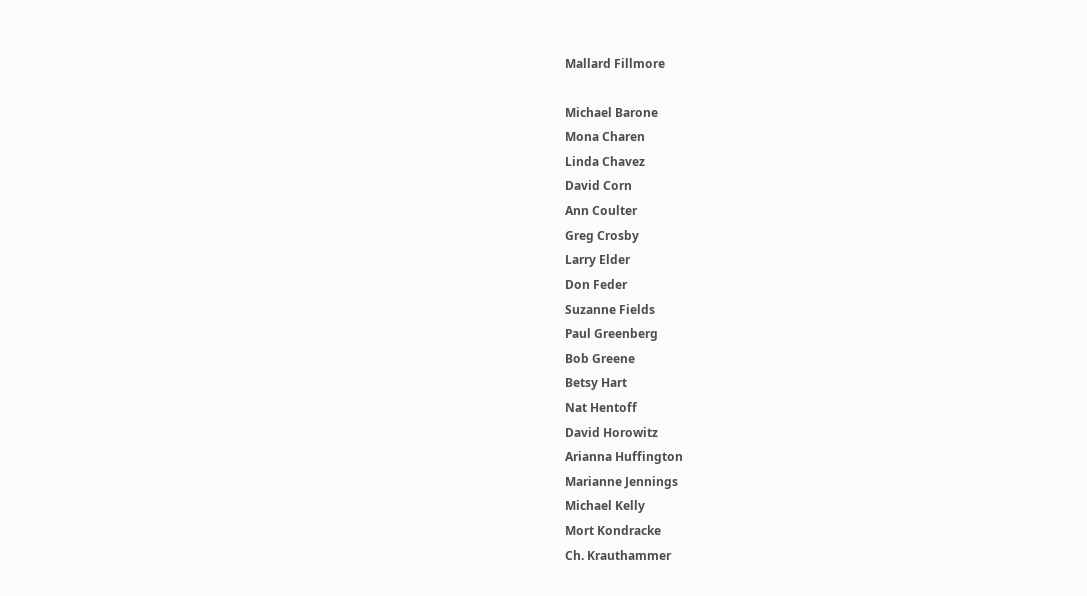Mallard Fillmore

Michael Barone
Mona Charen
Linda Chavez
David Corn
Ann Coulter
Greg Crosby
Larry Elder
Don Feder
Suzanne Fields
Paul Greenberg
Bob Greene
Betsy Hart
Nat Hentoff
David Horowitz
Arianna Huffington
Marianne Jennings
Michael Kelly
Mort Kondracke
Ch. Krauthammer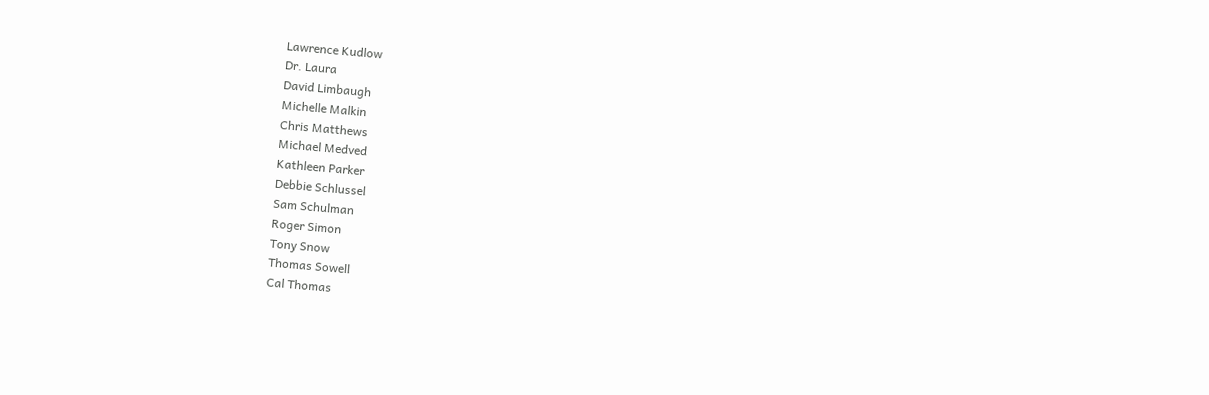Lawrence Kudlow
Dr. Laura
David Limbaugh
Michelle Malkin
Chris Matthews
Michael Medved
Kathleen Parker
Debbie Schlussel
Sam Schulman
Roger Simon
Tony Snow
Thomas Sowell
Cal Thomas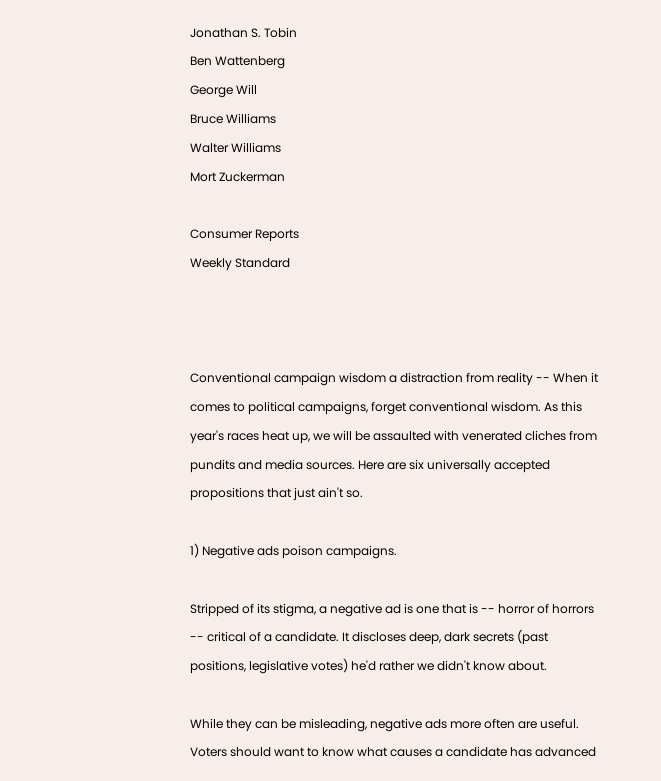Jonathan S. Tobin
Ben Wattenberg
George Will
Bruce Williams
Walter Williams
Mort Zuckerman

Consumer Reports
Weekly Standard



Conventional campaign wisdom a distraction from reality -- When it comes to political campaigns, forget conventional wisdom. As this year's races heat up, we will be assaulted with venerated cliches from pundits and media sources. Here are six universally accepted propositions that just ain't so.

1) Negative ads poison campaigns.

Stripped of its stigma, a negative ad is one that is -- horror of horrors -- critical of a candidate. It discloses deep, dark secrets (past positions, legislative votes) he'd rather we didn't know about.

While they can be misleading, negative ads more often are useful. Voters should want to know what causes a candidate has advanced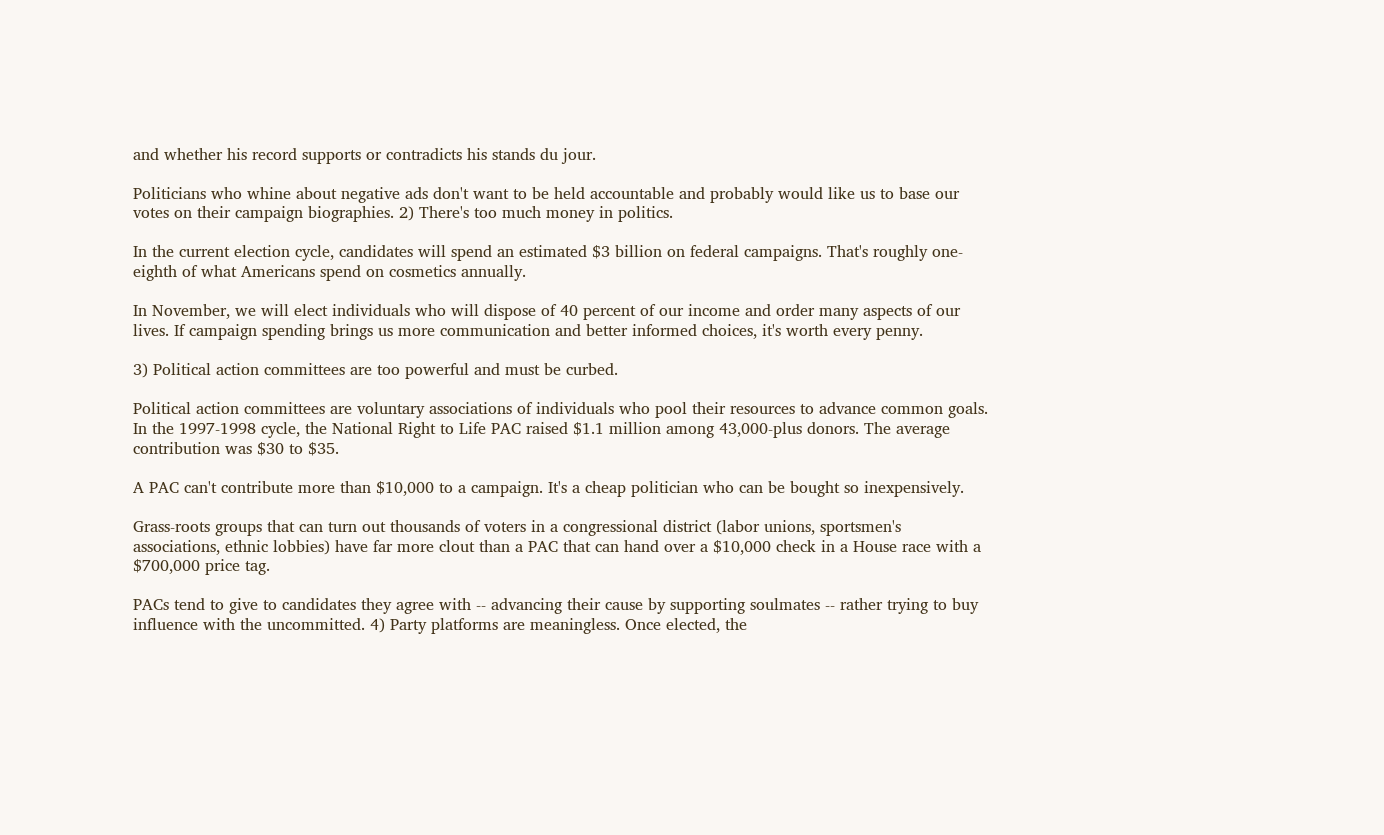and whether his record supports or contradicts his stands du jour.

Politicians who whine about negative ads don't want to be held accountable and probably would like us to base our votes on their campaign biographies. 2) There's too much money in politics.

In the current election cycle, candidates will spend an estimated $3 billion on federal campaigns. That's roughly one-eighth of what Americans spend on cosmetics annually.

In November, we will elect individuals who will dispose of 40 percent of our income and order many aspects of our lives. If campaign spending brings us more communication and better informed choices, it's worth every penny.

3) Political action committees are too powerful and must be curbed.

Political action committees are voluntary associations of individuals who pool their resources to advance common goals. In the 1997-1998 cycle, the National Right to Life PAC raised $1.1 million among 43,000-plus donors. The average contribution was $30 to $35.

A PAC can't contribute more than $10,000 to a campaign. It's a cheap politician who can be bought so inexpensively.

Grass-roots groups that can turn out thousands of voters in a congressional district (labor unions, sportsmen's associations, ethnic lobbies) have far more clout than a PAC that can hand over a $10,000 check in a House race with a $700,000 price tag.

PACs tend to give to candidates they agree with -- advancing their cause by supporting soulmates -- rather trying to buy influence with the uncommitted. 4) Party platforms are meaningless. Once elected, the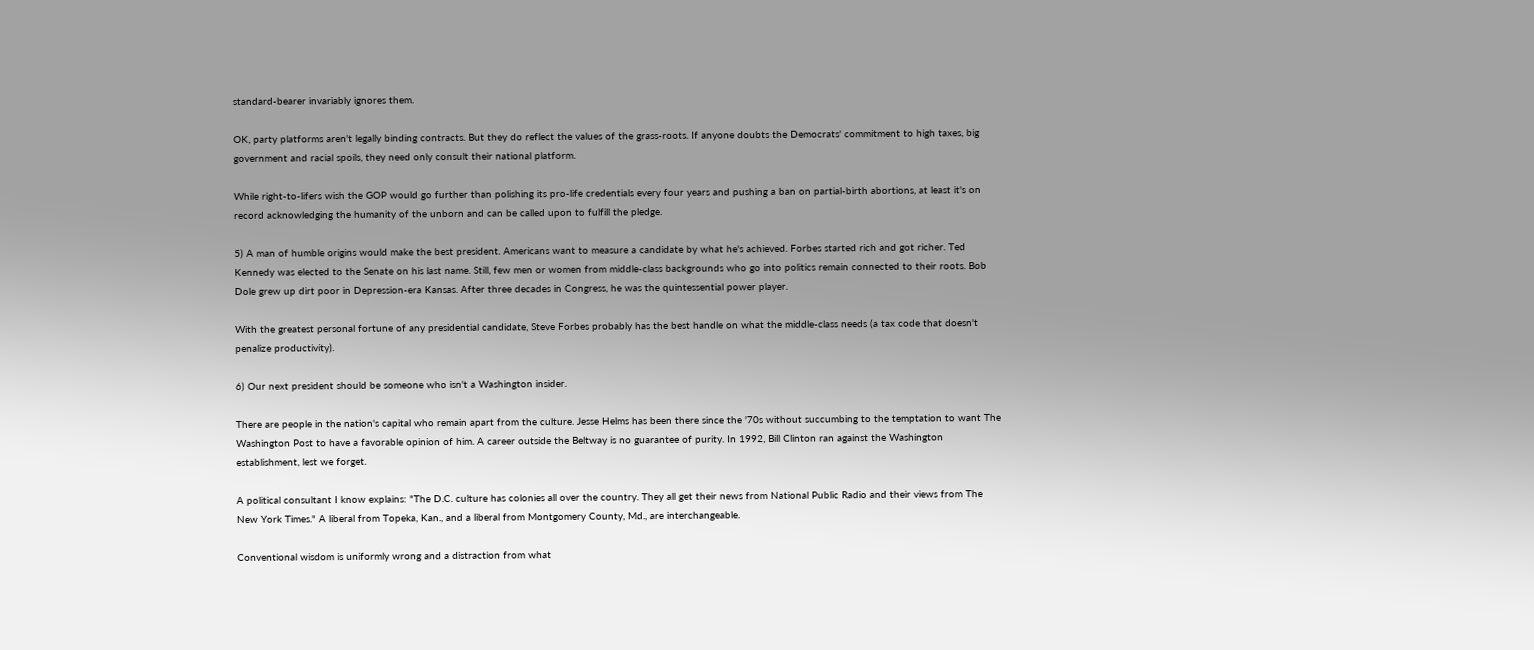standard-bearer invariably ignores them.

OK, party platforms aren't legally binding contracts. But they do reflect the values of the grass-roots. If anyone doubts the Democrats' commitment to high taxes, big government and racial spoils, they need only consult their national platform.

While right-to-lifers wish the GOP would go further than polishing its pro-life credentials every four years and pushing a ban on partial-birth abortions, at least it's on record acknowledging the humanity of the unborn and can be called upon to fulfill the pledge.

5) A man of humble origins would make the best president. Americans want to measure a candidate by what he's achieved. Forbes started rich and got richer. Ted Kennedy was elected to the Senate on his last name. Still, few men or women from middle-class backgrounds who go into politics remain connected to their roots. Bob Dole grew up dirt poor in Depression-era Kansas. After three decades in Congress, he was the quintessential power player.

With the greatest personal fortune of any presidential candidate, Steve Forbes probably has the best handle on what the middle-class needs (a tax code that doesn't penalize productivity).

6) Our next president should be someone who isn't a Washington insider.

There are people in the nation's capital who remain apart from the culture. Jesse Helms has been there since the '70s without succumbing to the temptation to want The Washington Post to have a favorable opinion of him. A career outside the Beltway is no guarantee of purity. In 1992, Bill Clinton ran against the Washington establishment, lest we forget.

A political consultant I know explains: "The D.C. culture has colonies all over the country. They all get their news from National Public Radio and their views from The New York Times." A liberal from Topeka, Kan., and a liberal from Montgomery County, Md., are interchangeable.

Conventional wisdom is uniformly wrong and a distraction from what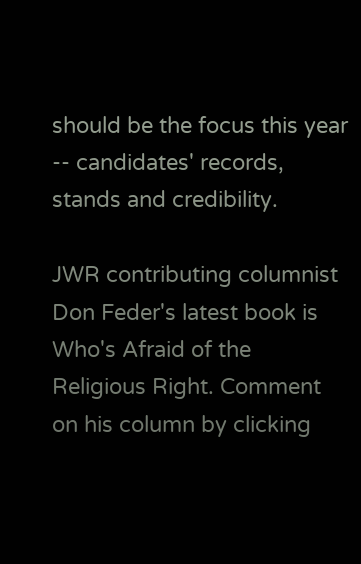should be the focus this year -- candidates' records, stands and credibility.

JWR contributing columnist Don Feder's latest book is Who's Afraid of the Religious Right. Comment on his column by clicking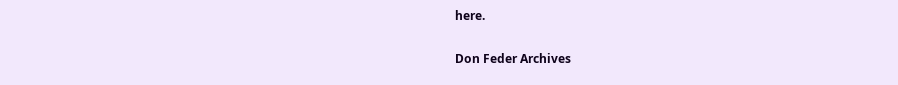here.

Don Feder Archives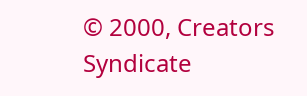© 2000, Creators Syndicate